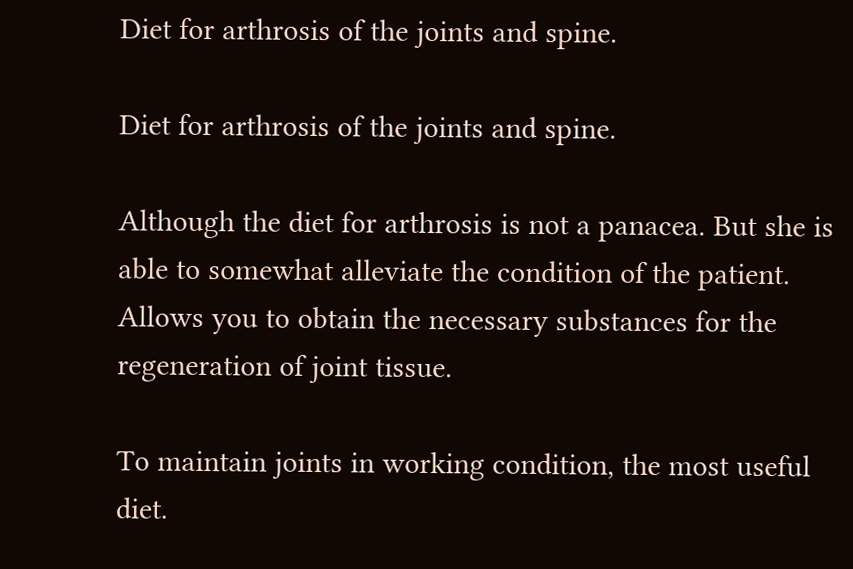Diet for arthrosis of the joints and spine.

Diet for arthrosis of the joints and spine.

Although the diet for arthrosis is not a panacea. But she is able to somewhat alleviate the condition of the patient. Allows you to obtain the necessary substances for the regeneration of joint tissue.

To maintain joints in working condition, the most useful diet.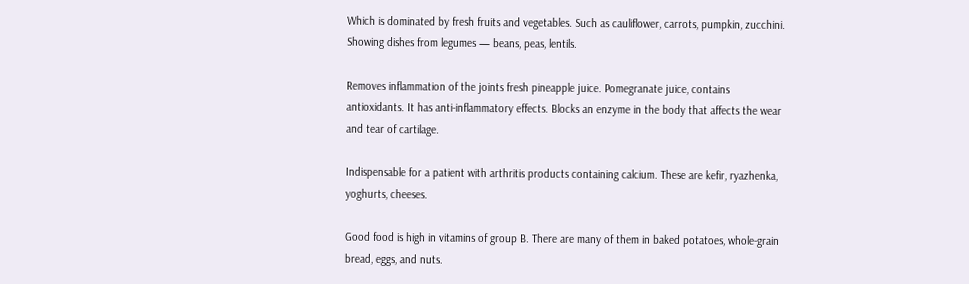Which is dominated by fresh fruits and vegetables. Such as cauliflower, carrots, pumpkin, zucchini. Showing dishes from legumes — beans, peas, lentils.

Removes inflammation of the joints fresh pineapple juice. Pomegranate juice, contains antioxidants. It has anti-inflammatory effects. Blocks an enzyme in the body that affects the wear and tear of cartilage.

Indispensable for a patient with arthritis products containing calcium. These are kefir, ryazhenka, yoghurts, cheeses.

Good food is high in vitamins of group B. There are many of them in baked potatoes, whole-grain bread, eggs, and nuts.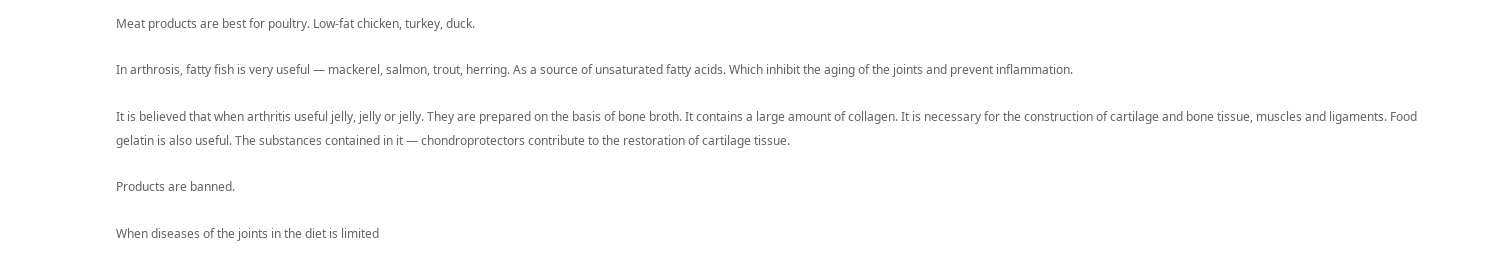Meat products are best for poultry. Low-fat chicken, turkey, duck.

In arthrosis, fatty fish is very useful — mackerel, salmon, trout, herring. As a source of unsaturated fatty acids. Which inhibit the aging of the joints and prevent inflammation.

It is believed that when arthritis useful jelly, jelly or jelly. They are prepared on the basis of bone broth. It contains a large amount of collagen. It is necessary for the construction of cartilage and bone tissue, muscles and ligaments. Food gelatin is also useful. The substances contained in it — chondroprotectors contribute to the restoration of cartilage tissue.

Products are banned.

When diseases of the joints in the diet is limited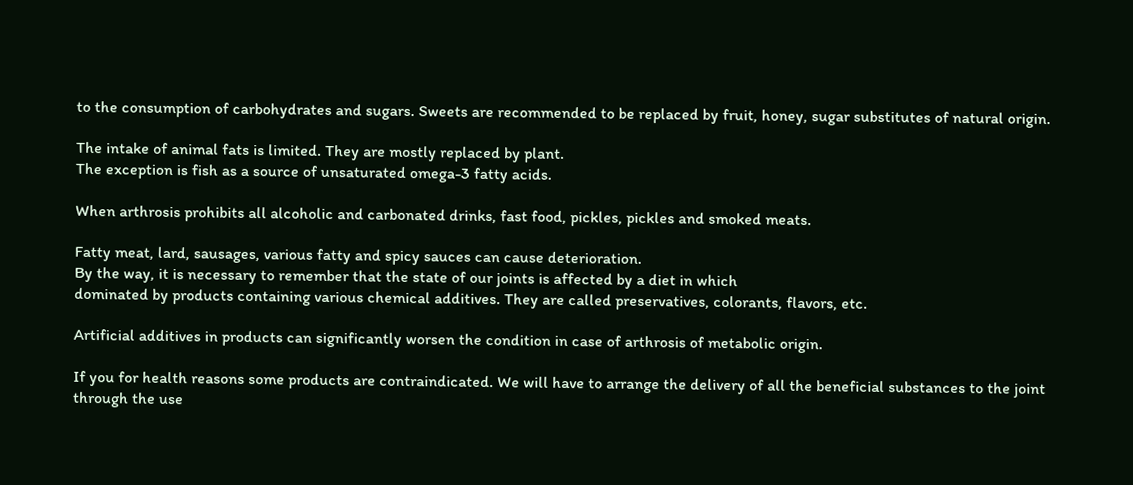to the consumption of carbohydrates and sugars. Sweets are recommended to be replaced by fruit, honey, sugar substitutes of natural origin.

The intake of animal fats is limited. They are mostly replaced by plant.
The exception is fish as a source of unsaturated omega-3 fatty acids.

When arthrosis prohibits all alcoholic and carbonated drinks, fast food, pickles, pickles and smoked meats.

Fatty meat, lard, sausages, various fatty and spicy sauces can cause deterioration.
By the way, it is necessary to remember that the state of our joints is affected by a diet in which
dominated by products containing various chemical additives. They are called preservatives, colorants, flavors, etc.

Artificial additives in products can significantly worsen the condition in case of arthrosis of metabolic origin.

If you for health reasons some products are contraindicated. We will have to arrange the delivery of all the beneficial substances to the joint through the use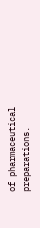of pharmaceutical preparations.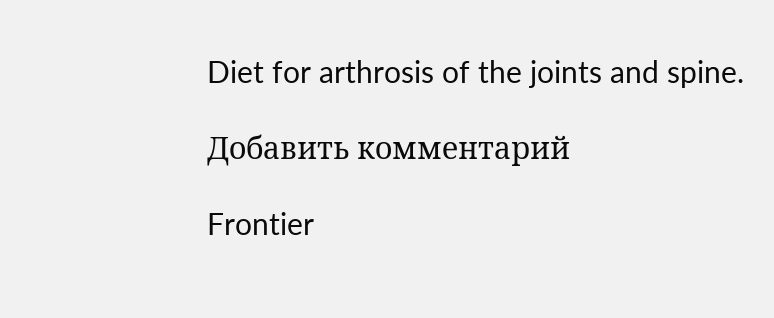Diet for arthrosis of the joints and spine.

Добавить комментарий

Frontier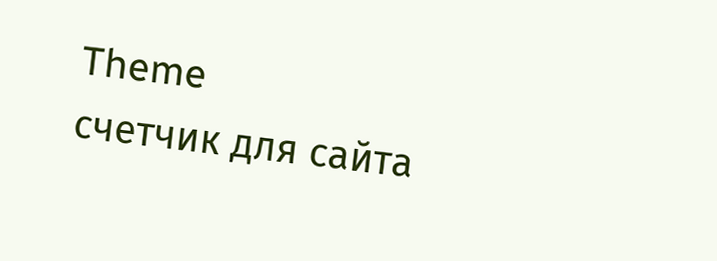Theme
счетчик для сайта